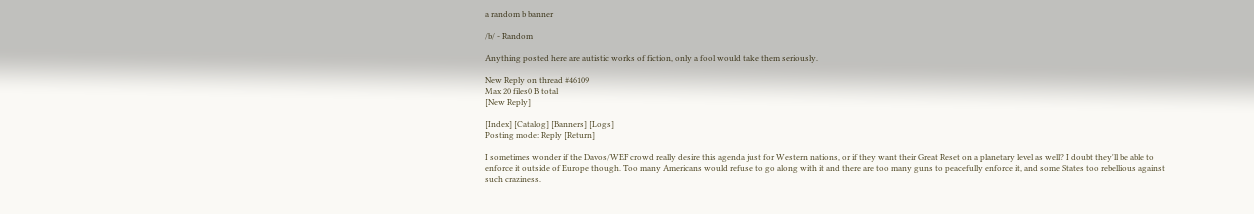a random b banner

/b/ - Random

Anything posted here are autistic works of fiction, only a fool would take them seriously.

New Reply on thread #46109
Max 20 files0 B total
[New Reply]

[Index] [Catalog] [Banners] [Logs]
Posting mode: Reply [Return]

I sometimes wonder if the Davos/WEF crowd really desire this agenda just for Western nations, or if they want their Great Reset on a planetary level as well? I doubt they'll be able to enforce it outside of Europe though. Too many Americans would refuse to go along with it and there are too many guns to peacefully enforce it, and some States too rebellious against such craziness.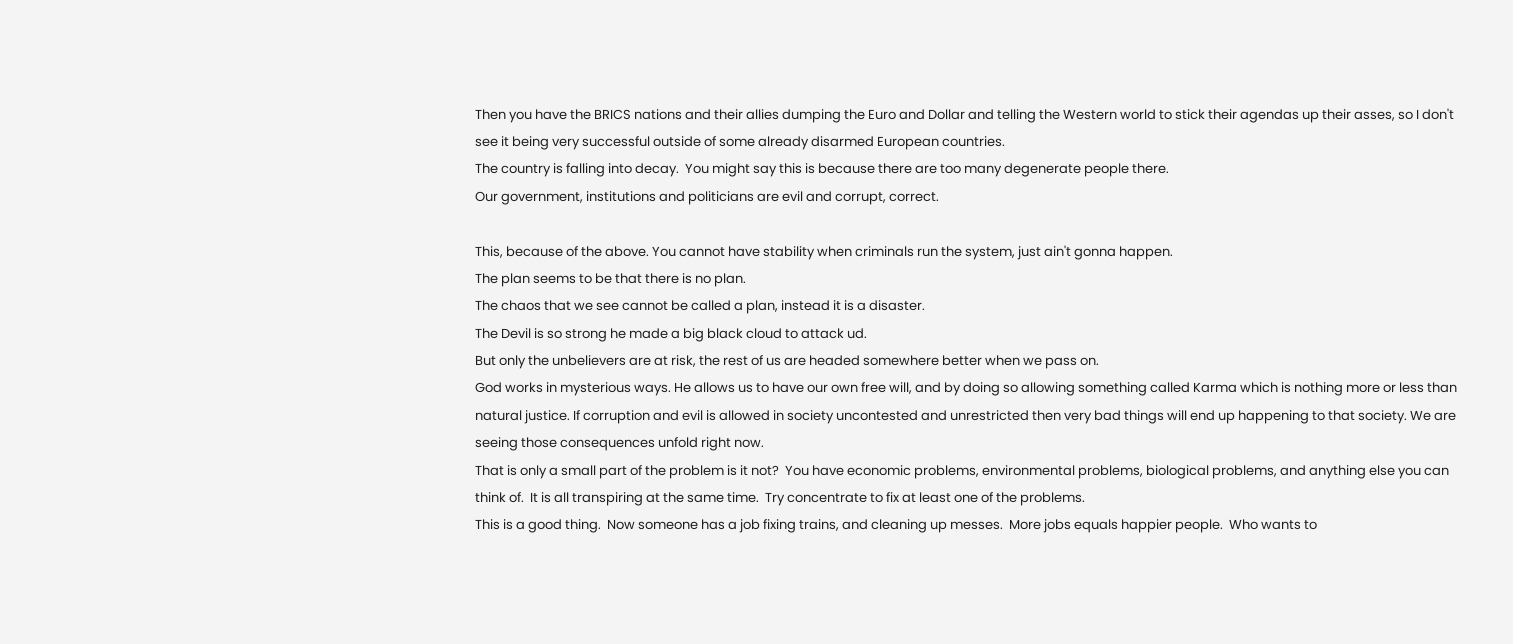Then you have the BRICS nations and their allies dumping the Euro and Dollar and telling the Western world to stick their agendas up their asses, so I don't see it being very successful outside of some already disarmed European countries.
The country is falling into decay.  You might say this is because there are too many degenerate people there.
Our government, institutions and politicians are evil and corrupt, correct.

This, because of the above. You cannot have stability when criminals run the system, just ain't gonna happen.
The plan seems to be that there is no plan.
The chaos that we see cannot be called a plan, instead it is a disaster.
The Devil is so strong he made a big black cloud to attack ud.
But only the unbelievers are at risk, the rest of us are headed somewhere better when we pass on.
God works in mysterious ways. He allows us to have our own free will, and by doing so allowing something called Karma which is nothing more or less than natural justice. If corruption and evil is allowed in society uncontested and unrestricted then very bad things will end up happening to that society. We are seeing those consequences unfold right now.
That is only a small part of the problem is it not?  You have economic problems, environmental problems, biological problems, and anything else you can think of.  It is all transpiring at the same time.  Try concentrate to fix at least one of the problems.
This is a good thing.  Now someone has a job fixing trains, and cleaning up messes.  More jobs equals happier people.  Who wants to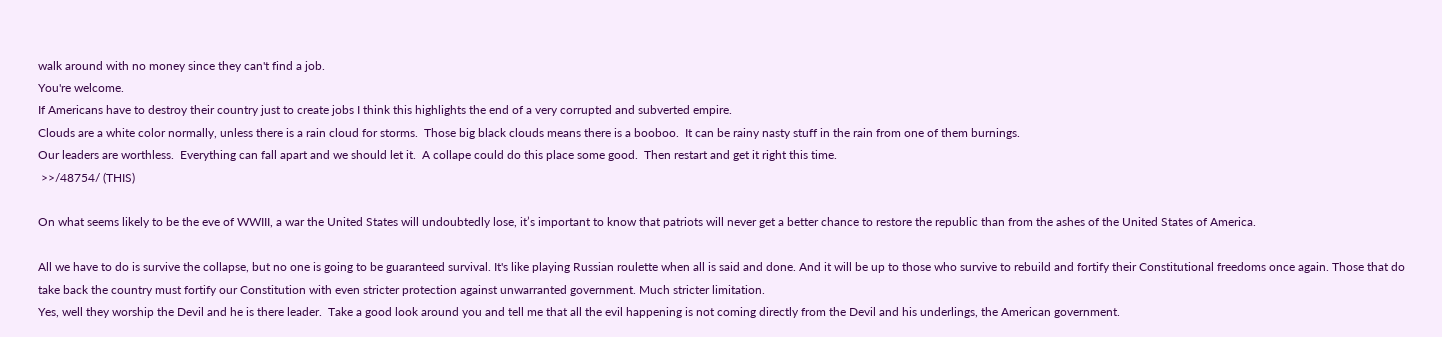walk around with no money since they can't find a job.
You're welcome.
If Americans have to destroy their country just to create jobs I think this highlights the end of a very corrupted and subverted empire.
Clouds are a white color normally, unless there is a rain cloud for storms.  Those big black clouds means there is a booboo.  It can be rainy nasty stuff in the rain from one of them burnings.
Our leaders are worthless.  Everything can fall apart and we should let it.  A collape could do this place some good.  Then restart and get it right this time.
 >>/48754/ (THIS)

On what seems likely to be the eve of WWIII, a war the United States will undoubtedly lose, it’s important to know that patriots will never get a better chance to restore the republic than from the ashes of the United States of America.

All we have to do is survive the collapse, but no one is going to be guaranteed survival. It's like playing Russian roulette when all is said and done. And it will be up to those who survive to rebuild and fortify their Constitutional freedoms once again. Those that do take back the country must fortify our Constitution with even stricter protection against unwarranted government. Much stricter limitation.
Yes, well they worship the Devil and he is there leader.  Take a good look around you and tell me that all the evil happening is not coming directly from the Devil and his underlings, the American government.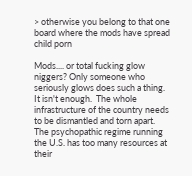> otherwise you belong to that one board where the mods have spread child porn

Mods.... or total fucking glow niggers? Only someone who seriously glows does such a thing.
It isn't enough.  The whole infrastructure of the country needs to be dismantled and torn apart.  The psychopathic regime running the U.S. has too many resources at their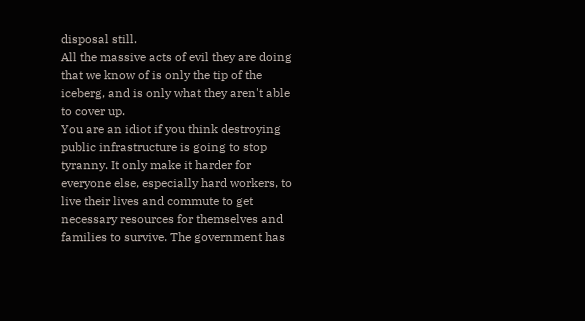disposal still.
All the massive acts of evil they are doing that we know of is only the tip of the iceberg, and is only what they aren't able to cover up.
You are an idiot if you think destroying public infrastructure is going to stop tyranny. It only make it harder for everyone else, especially hard workers, to live their lives and commute to get necessary resources for themselves and families to survive. The government has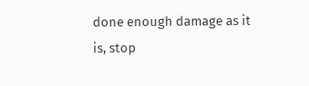done enough damage as it is, stop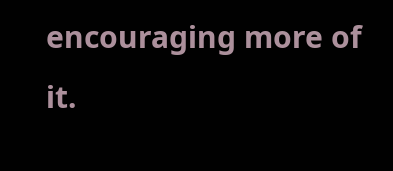encouraging more of it.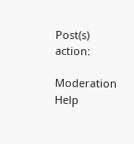Post(s) action:

Moderation Help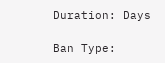Duration: Days

Ban Type: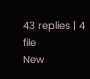43 replies | 4 file
New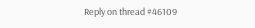Reply on thread #46109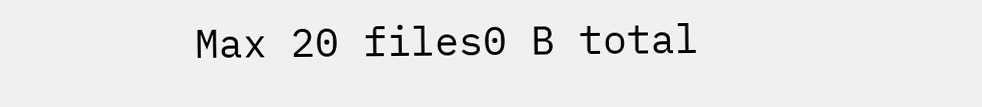Max 20 files0 B total